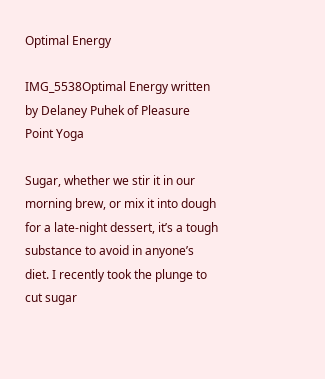Optimal Energy

IMG_5538Optimal Energy written by Delaney Puhek of Pleasure Point Yoga

Sugar, whether we stir it in our morning brew, or mix it into dough for a late-night dessert, it’s a tough substance to avoid in anyone’s diet. I recently took the plunge to cut sugar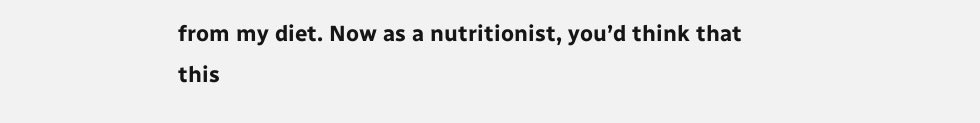from my diet. Now as a nutritionist, you’d think that this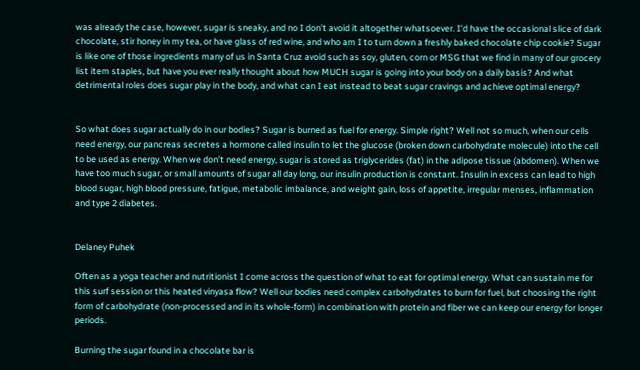was already the case, however, sugar is sneaky, and no I don’t avoid it altogether whatsoever. I’d have the occasional slice of dark chocolate, stir honey in my tea, or have glass of red wine, and who am I to turn down a freshly baked chocolate chip cookie? Sugar is like one of those ingredients many of us in Santa Cruz avoid such as soy, gluten, corn or MSG that we find in many of our grocery list item staples, but have you ever really thought about how MUCH sugar is going into your body on a daily basis? And what detrimental roles does sugar play in the body, and what can I eat instead to beat sugar cravings and achieve optimal energy?


So what does sugar actually do in our bodies? Sugar is burned as fuel for energy. Simple right? Well not so much, when our cells need energy, our pancreas secretes a hormone called insulin to let the glucose (broken down carbohydrate molecule) into the cell to be used as energy. When we don’t need energy, sugar is stored as triglycerides (fat) in the adipose tissue (abdomen). When we have too much sugar, or small amounts of sugar all day long, our insulin production is constant. Insulin in excess can lead to high blood sugar, high blood pressure, fatigue, metabolic imbalance, and weight gain, loss of appetite, irregular menses, inflammation and type 2 diabetes.


Delaney Puhek

Often as a yoga teacher and nutritionist I come across the question of what to eat for optimal energy. What can sustain me for this surf session or this heated vinyasa flow? Well our bodies need complex carbohydrates to burn for fuel, but choosing the right form of carbohydrate (non-processed and in its whole-form) in combination with protein and fiber we can keep our energy for longer periods.

Burning the sugar found in a chocolate bar is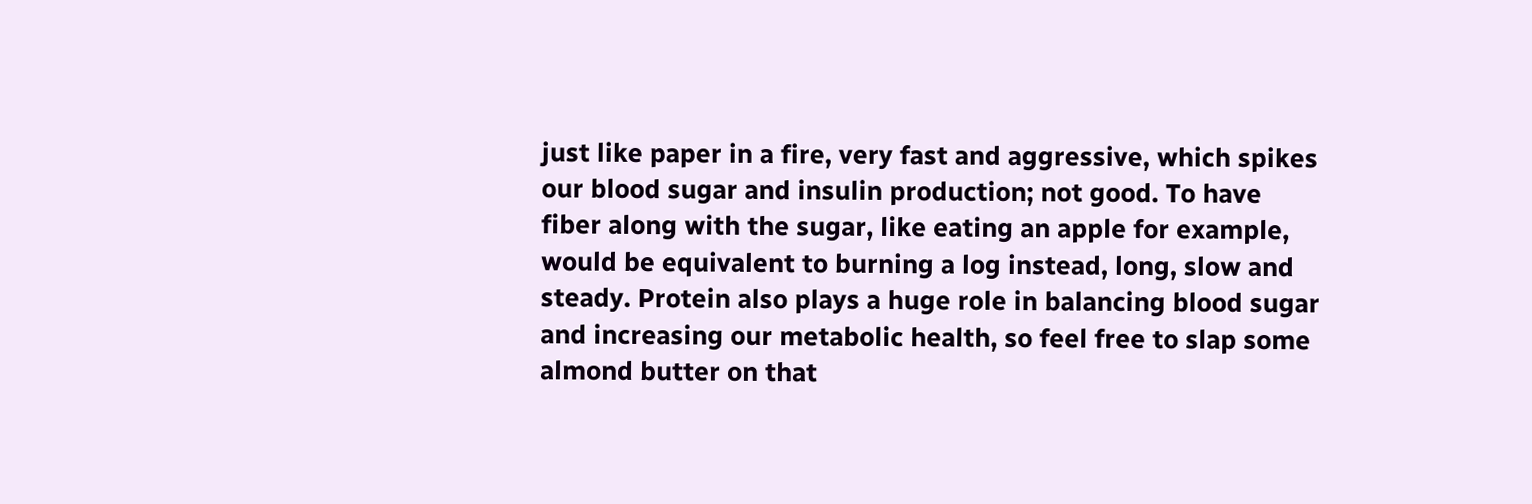just like paper in a fire, very fast and aggressive, which spikes our blood sugar and insulin production; not good. To have fiber along with the sugar, like eating an apple for example, would be equivalent to burning a log instead, long, slow and steady. Protein also plays a huge role in balancing blood sugar and increasing our metabolic health, so feel free to slap some almond butter on that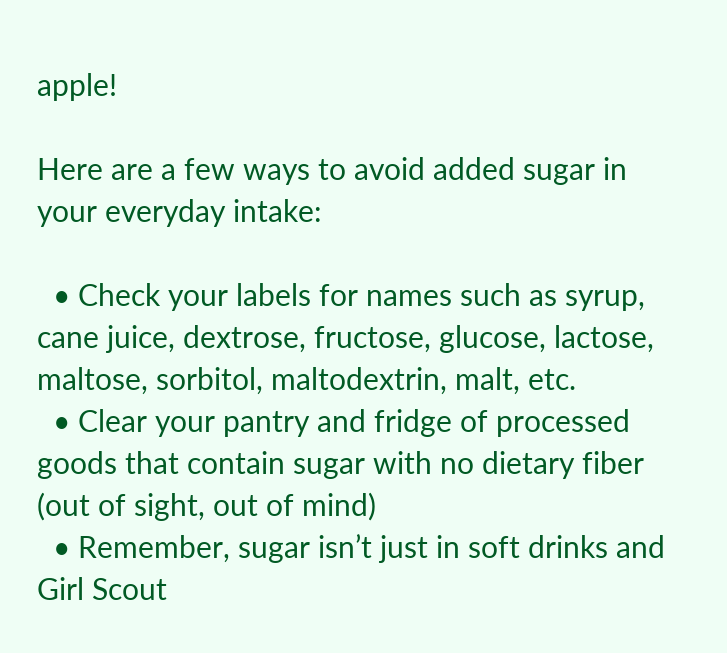apple!

Here are a few ways to avoid added sugar in your everyday intake:

  • Check your labels for names such as syrup, cane juice, dextrose, fructose, glucose, lactose, maltose, sorbitol, maltodextrin, malt, etc.
  • Clear your pantry and fridge of processed goods that contain sugar with no dietary fiber (out of sight, out of mind)
  • Remember, sugar isn’t just in soft drinks and Girl Scout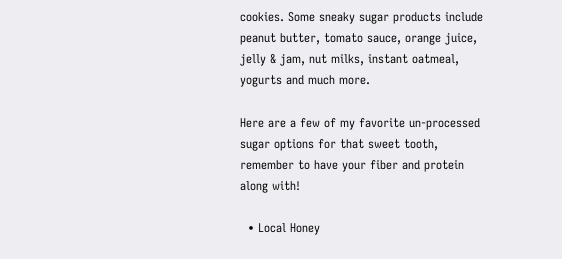cookies. Some sneaky sugar products include peanut butter, tomato sauce, orange juice, jelly & jam, nut milks, instant oatmeal, yogurts and much more.

Here are a few of my favorite un-processed sugar options for that sweet tooth, remember to have your fiber and protein along with!

  • Local Honey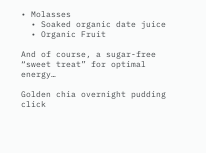• Molasses
  • Soaked organic date juice
  • Organic Fruit

And of course, a sugar-free “sweet treat” for optimal energy…

Golden chia overnight pudding click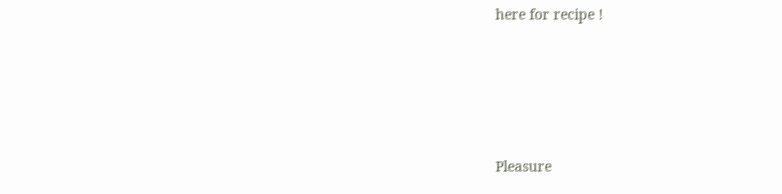here for recipe !





Pleasure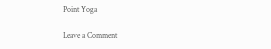Point Yoga

Leave a Comment